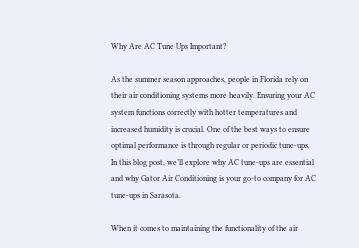Why Are AC Tune Ups Important?

As the summer season approaches, people in Florida rely on their air conditioning systems more heavily. Ensuring your AC system functions correctly with hotter temperatures and increased humidity is crucial. One of the best ways to ensure optimal performance is through regular or periodic tune-ups. In this blog post, we’ll explore why AC tune-ups are essential and why Gator Air Conditioning is your go-to company for AC tune-ups in Sarasota.

When it comes to maintaining the functionality of the air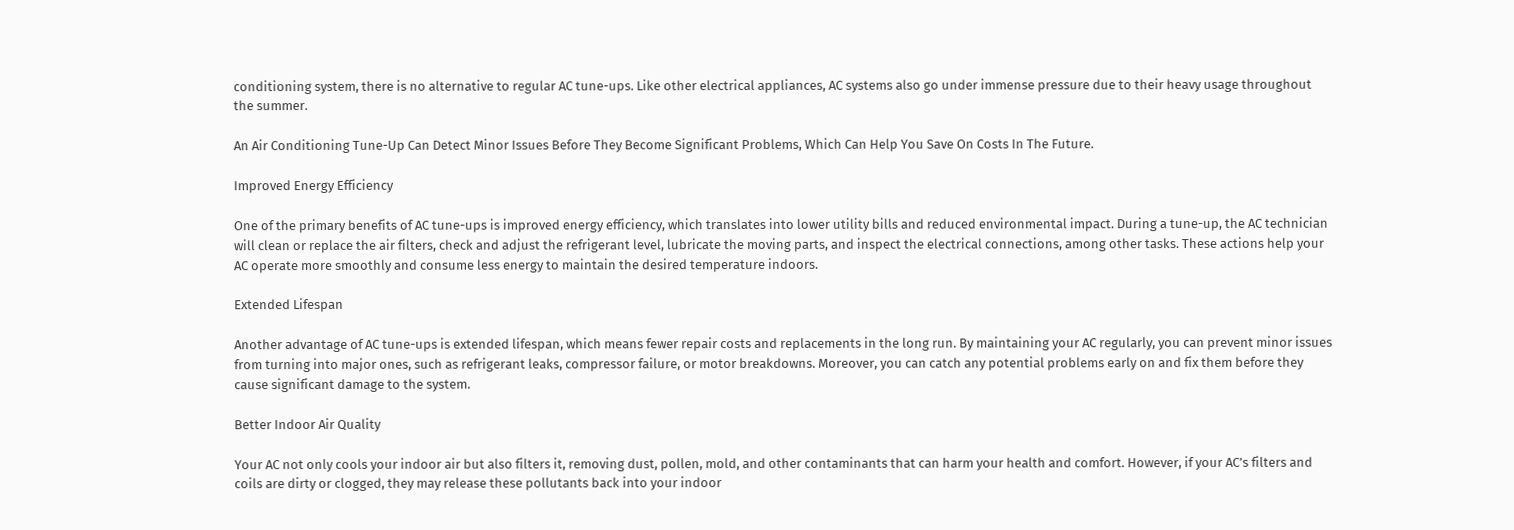conditioning system, there is no alternative to regular AC tune-ups. Like other electrical appliances, AC systems also go under immense pressure due to their heavy usage throughout the summer.

An Air Conditioning Tune-Up Can Detect Minor Issues Before They Become Significant Problems, Which Can Help You Save On Costs In The Future.

Improved Energy Efficiency

One of the primary benefits of AC tune-ups is improved energy efficiency, which translates into lower utility bills and reduced environmental impact. During a tune-up, the AC technician will clean or replace the air filters, check and adjust the refrigerant level, lubricate the moving parts, and inspect the electrical connections, among other tasks. These actions help your AC operate more smoothly and consume less energy to maintain the desired temperature indoors.

Extended Lifespan

Another advantage of AC tune-ups is extended lifespan, which means fewer repair costs and replacements in the long run. By maintaining your AC regularly, you can prevent minor issues from turning into major ones, such as refrigerant leaks, compressor failure, or motor breakdowns. Moreover, you can catch any potential problems early on and fix them before they cause significant damage to the system.

Better Indoor Air Quality

Your AC not only cools your indoor air but also filters it, removing dust, pollen, mold, and other contaminants that can harm your health and comfort. However, if your AC’s filters and coils are dirty or clogged, they may release these pollutants back into your indoor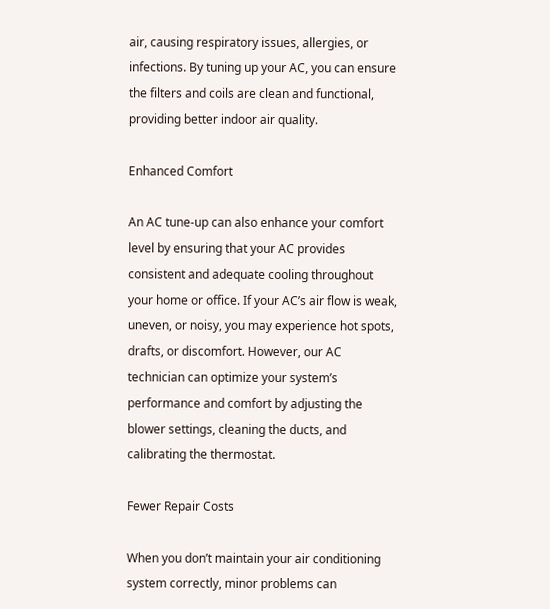air, causing respiratory issues, allergies, or infections. By tuning up your AC, you can ensure the filters and coils are clean and functional, providing better indoor air quality.

Enhanced Comfort

An AC tune-up can also enhance your comfort level by ensuring that your AC provides consistent and adequate cooling throughout your home or office. If your AC’s air flow is weak, uneven, or noisy, you may experience hot spots, drafts, or discomfort. However, our AC technician can optimize your system’s performance and comfort by adjusting the blower settings, cleaning the ducts, and calibrating the thermostat.

Fewer Repair Costs

When you don’t maintain your air conditioning system correctly, minor problems can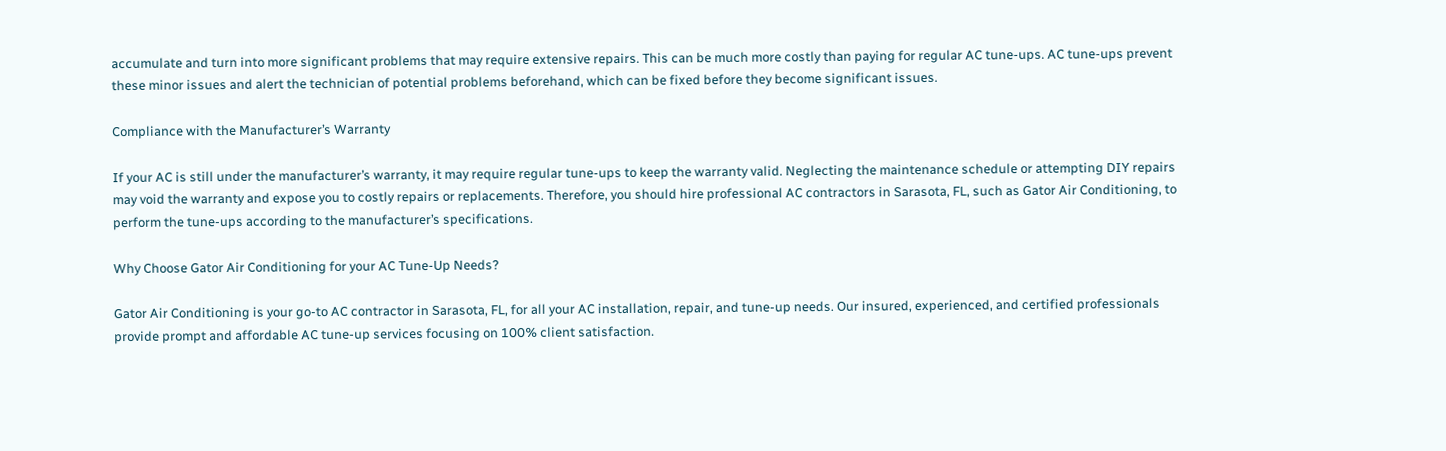accumulate and turn into more significant problems that may require extensive repairs. This can be much more costly than paying for regular AC tune-ups. AC tune-ups prevent these minor issues and alert the technician of potential problems beforehand, which can be fixed before they become significant issues.

Compliance with the Manufacturer’s Warranty

If your AC is still under the manufacturer’s warranty, it may require regular tune-ups to keep the warranty valid. Neglecting the maintenance schedule or attempting DIY repairs may void the warranty and expose you to costly repairs or replacements. Therefore, you should hire professional AC contractors in Sarasota, FL, such as Gator Air Conditioning, to perform the tune-ups according to the manufacturer’s specifications.

Why Choose Gator Air Conditioning for your AC Tune-Up Needs?

Gator Air Conditioning is your go-to AC contractor in Sarasota, FL, for all your AC installation, repair, and tune-up needs. Our insured, experienced, and certified professionals provide prompt and affordable AC tune-up services focusing on 100% client satisfaction.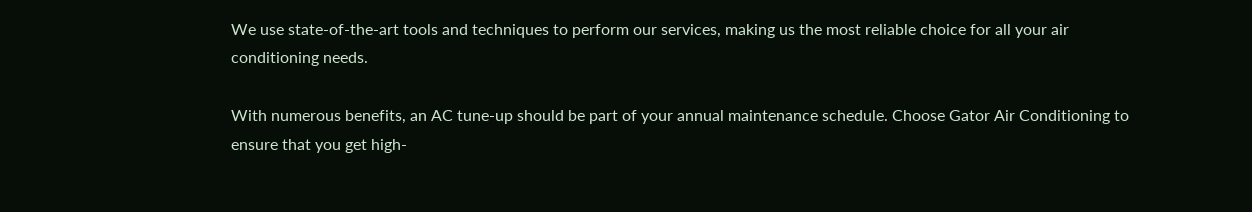We use state-of-the-art tools and techniques to perform our services, making us the most reliable choice for all your air conditioning needs.

With numerous benefits, an AC tune-up should be part of your annual maintenance schedule. Choose Gator Air Conditioning to ensure that you get high-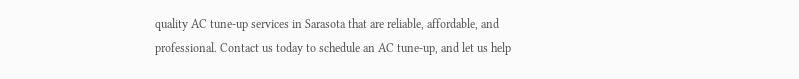quality AC tune-up services in Sarasota that are reliable, affordable, and professional. Contact us today to schedule an AC tune-up, and let us help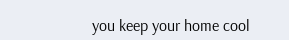you keep your home cool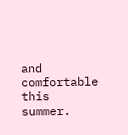and comfortable this summer.